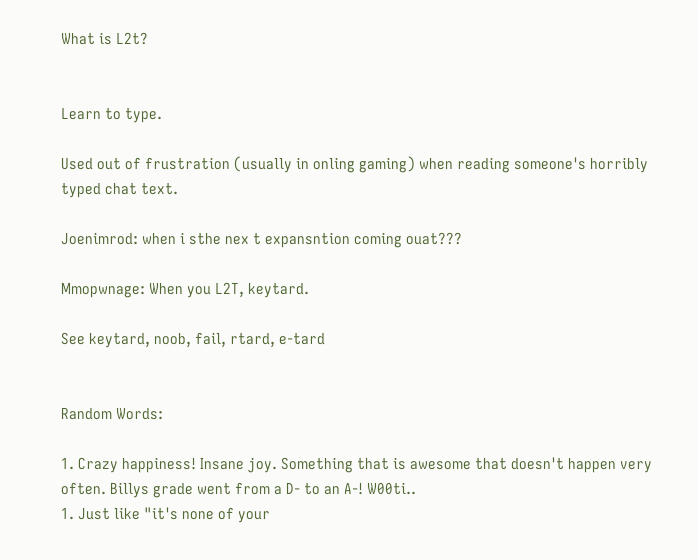What is L2t?


Learn to type.

Used out of frustration (usually in onling gaming) when reading someone's horribly typed chat text.

Joenimrod: when i sthe nex t expansntion coming ouat???

Mmopwnage: When you L2T, keytard.

See keytard, noob, fail, rtard, e-tard


Random Words:

1. Crazy happiness! Insane joy. Something that is awesome that doesn't happen very often. Billys grade went from a D- to an A-! W00ti..
1. Just like "it's none of your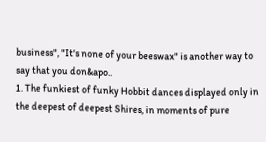business", "It's none of your beeswax" is another way to say that you don&apo..
1. The funkiest of funky Hobbit dances displayed only in the deepest of deepest Shires, in moments of pure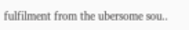fulfilment from the ubersome sou..